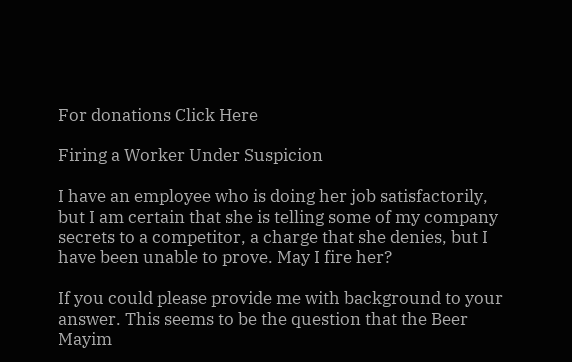For donations Click Here

Firing a Worker Under Suspicion

I have an employee who is doing her job satisfactorily, but I am certain that she is telling some of my company secrets to a competitor, a charge that she denies, but I have been unable to prove. May I fire her?

If you could please provide me with background to your answer. This seems to be the question that the Beer Mayim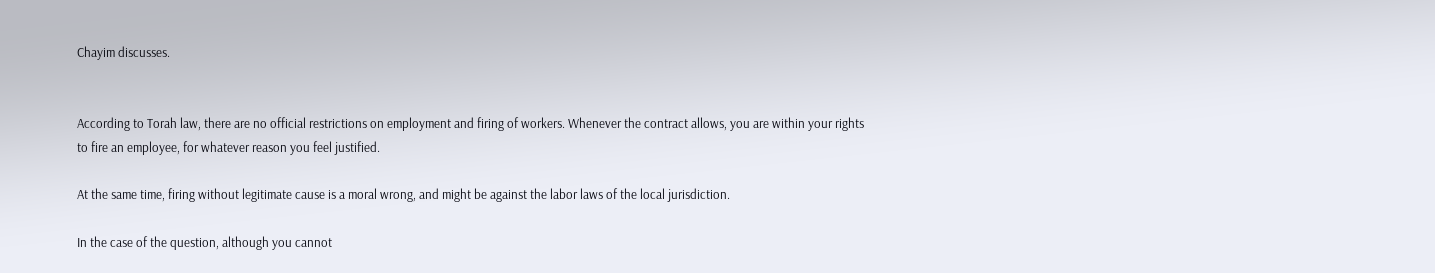Chayim discusses.


According to Torah law, there are no official restrictions on employment and firing of workers. Whenever the contract allows, you are within your rights to fire an employee, for whatever reason you feel justified.

At the same time, firing without legitimate cause is a moral wrong, and might be against the labor laws of the local jurisdiction.

In the case of the question, although you cannot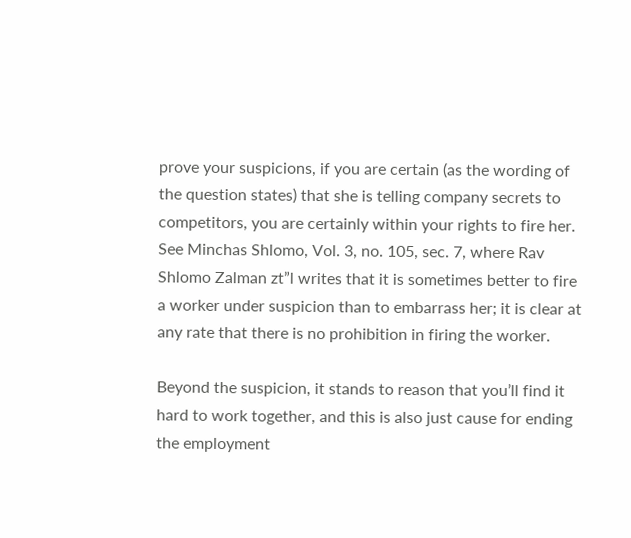prove your suspicions, if you are certain (as the wording of the question states) that she is telling company secrets to competitors, you are certainly within your rights to fire her. See Minchas Shlomo, Vol. 3, no. 105, sec. 7, where Rav Shlomo Zalman zt”l writes that it is sometimes better to fire a worker under suspicion than to embarrass her; it is clear at any rate that there is no prohibition in firing the worker.

Beyond the suspicion, it stands to reason that you’ll find it hard to work together, and this is also just cause for ending the employment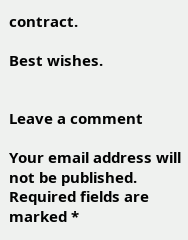contract.

Best wishes.


Leave a comment

Your email address will not be published. Required fields are marked *